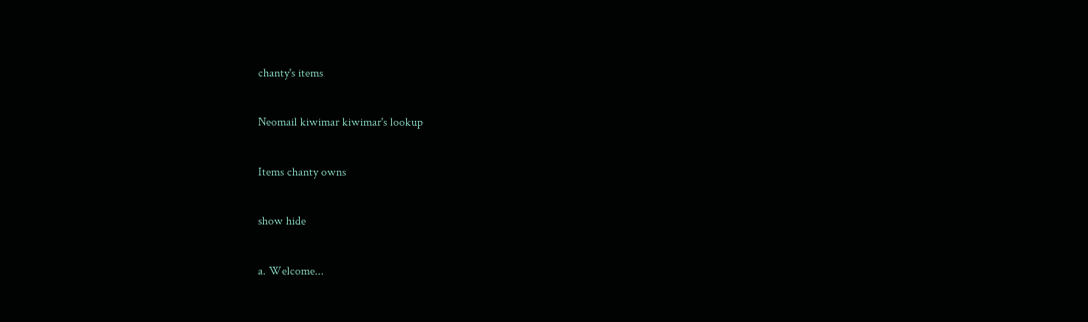chanty's items

Neomail kiwimar kiwimar's lookup

Items chanty owns

show hide

a. Welcome...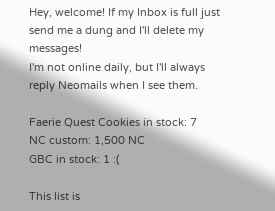Hey, welcome! If my Inbox is full just send me a dung and I'll delete my messages!
I'm not online daily, but I'll always reply Neomails when I see them.

Faerie Quest Cookies in stock: 7
NC custom: 1,500 NC
GBC in stock: 1 :(

This list is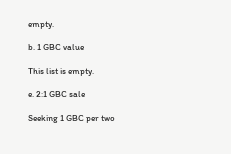empty.

b. 1 GBC value

This list is empty.

e. 2:1 GBC sale

Seeking 1 GBC per two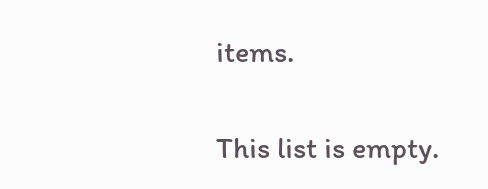items.

This list is empty.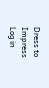Dress to Impress
Log in